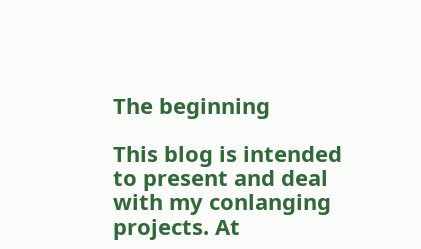The beginning

This blog is intended to present and deal with my conlanging projects. At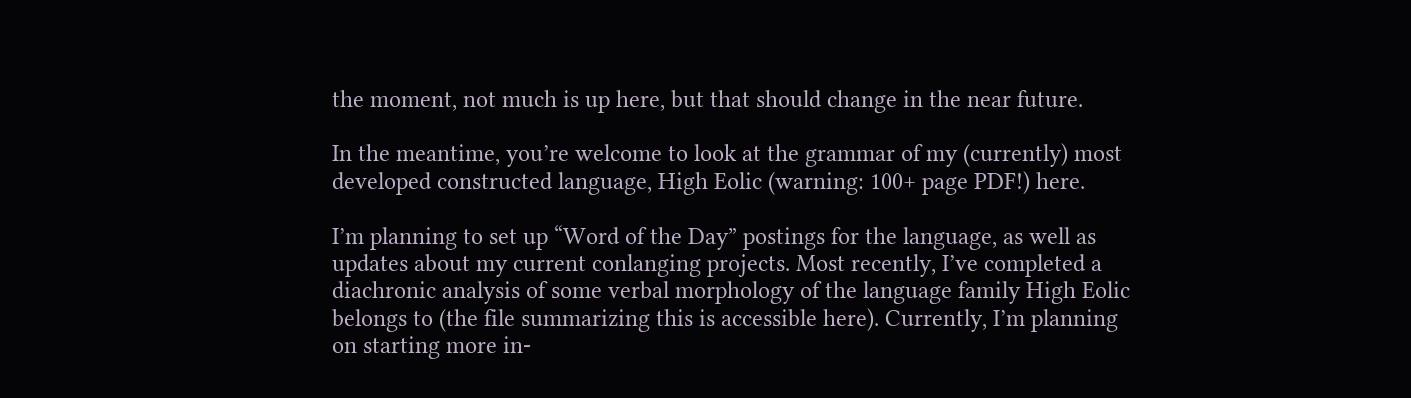the moment, not much is up here, but that should change in the near future.

In the meantime, you’re welcome to look at the grammar of my (currently) most developed constructed language, High Eolic (warning: 100+ page PDF!) here.

I’m planning to set up “Word of the Day” postings for the language, as well as updates about my current conlanging projects. Most recently, I’ve completed a diachronic analysis of some verbal morphology of the language family High Eolic belongs to (the file summarizing this is accessible here). Currently, I’m planning on starting more in-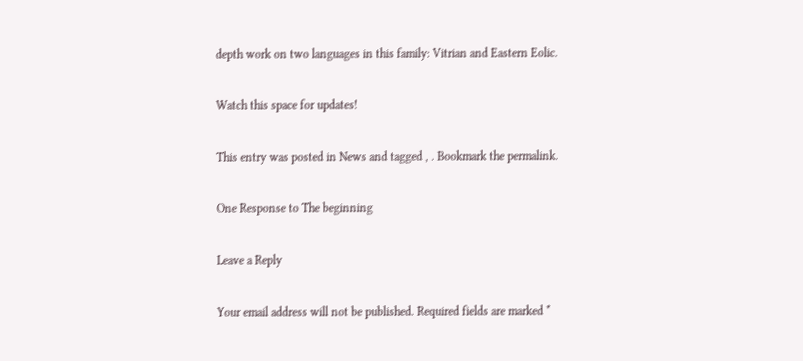depth work on two languages in this family: Vitrian and Eastern Eolic.

Watch this space for updates!

This entry was posted in News and tagged , . Bookmark the permalink.

One Response to The beginning

Leave a Reply

Your email address will not be published. Required fields are marked *